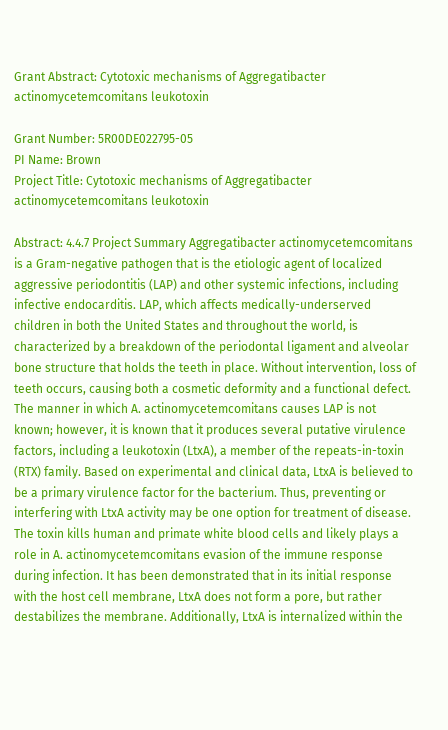Grant Abstract: Cytotoxic mechanisms of Aggregatibacter actinomycetemcomitans leukotoxin

Grant Number: 5R00DE022795-05
PI Name: Brown
Project Title: Cytotoxic mechanisms of Aggregatibacter actinomycetemcomitans leukotoxin

Abstract: 4.4.7 Project Summary Aggregatibacter actinomycetemcomitans is a Gram-negative pathogen that is the etiologic agent of localized aggressive periodontitis (LAP) and other systemic infections, including infective endocarditis. LAP, which affects medically-underserved children in both the United States and throughout the world, is characterized by a breakdown of the periodontal ligament and alveolar bone structure that holds the teeth in place. Without intervention, loss of teeth occurs, causing both a cosmetic deformity and a functional defect. The manner in which A. actinomycetemcomitans causes LAP is not known; however, it is known that it produces several putative virulence factors, including a leukotoxin (LtxA), a member of the repeats-in-toxin (RTX) family. Based on experimental and clinical data, LtxA is believed to be a primary virulence factor for the bacterium. Thus, preventing or interfering with LtxA activity may be one option for treatment of disease. The toxin kills human and primate white blood cells and likely plays a role in A. actinomycetemcomitans evasion of the immune response during infection. It has been demonstrated that in its initial response with the host cell membrane, LtxA does not form a pore, but rather destabilizes the membrane. Additionally, LtxA is internalized within the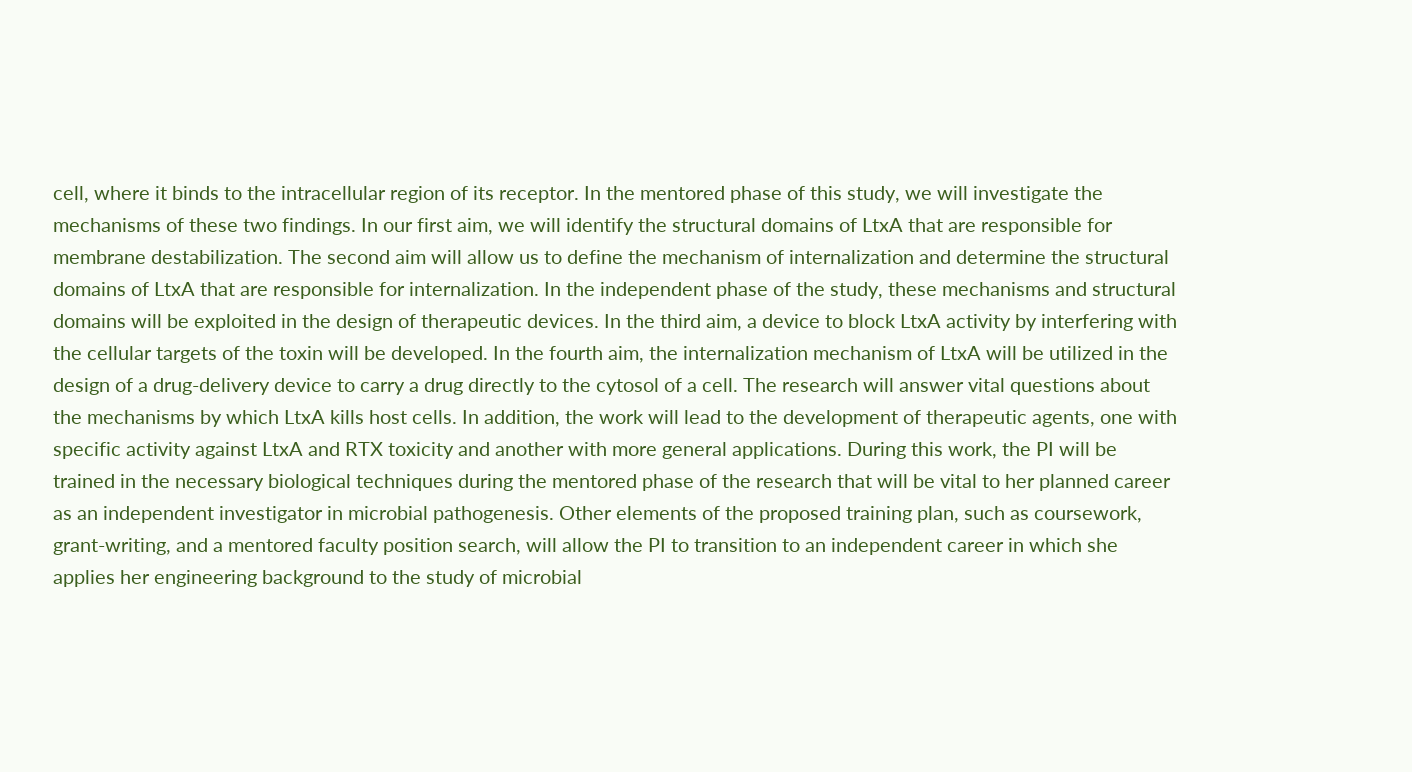cell, where it binds to the intracellular region of its receptor. In the mentored phase of this study, we will investigate the mechanisms of these two findings. In our first aim, we will identify the structural domains of LtxA that are responsible for membrane destabilization. The second aim will allow us to define the mechanism of internalization and determine the structural domains of LtxA that are responsible for internalization. In the independent phase of the study, these mechanisms and structural domains will be exploited in the design of therapeutic devices. In the third aim, a device to block LtxA activity by interfering with the cellular targets of the toxin will be developed. In the fourth aim, the internalization mechanism of LtxA will be utilized in the design of a drug-delivery device to carry a drug directly to the cytosol of a cell. The research will answer vital questions about the mechanisms by which LtxA kills host cells. In addition, the work will lead to the development of therapeutic agents, one with specific activity against LtxA and RTX toxicity and another with more general applications. During this work, the PI will be trained in the necessary biological techniques during the mentored phase of the research that will be vital to her planned career as an independent investigator in microbial pathogenesis. Other elements of the proposed training plan, such as coursework, grant-writing, and a mentored faculty position search, will allow the PI to transition to an independent career in which she applies her engineering background to the study of microbial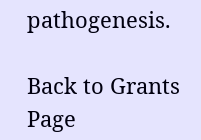pathogenesis.

Back to Grants Page